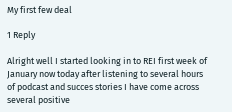My first few deal

1 Reply

Alright well I started looking in to REI first week of January now today after listening to several hours of podcast and succes stories I have come across several positive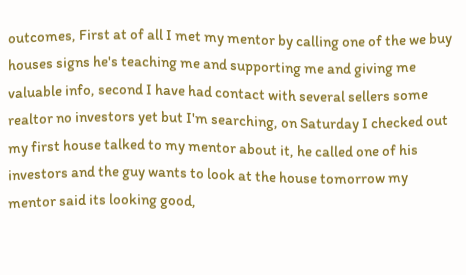outcomes, First at of all I met my mentor by calling one of the we buy houses signs he's teaching me and supporting me and giving me valuable info, second I have had contact with several sellers some realtor no investors yet but I'm searching, on Saturday I checked out my first house talked to my mentor about it, he called one of his investors and the guy wants to look at the house tomorrow my mentor said its looking good,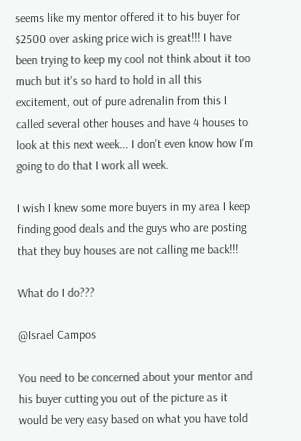seems like my mentor offered it to his buyer for $2500 over asking price wich is great!!! I have been trying to keep my cool not think about it too much but it's so hard to hold in all this excitement, out of pure adrenalin from this I called several other houses and have 4 houses to look at this next week... I don't even know how I'm going to do that I work all week.

I wish I knew some more buyers in my area I keep finding good deals and the guys who are posting that they buy houses are not calling me back!!!

What do I do???

@Israel Campos

You need to be concerned about your mentor and his buyer cutting you out of the picture as it would be very easy based on what you have told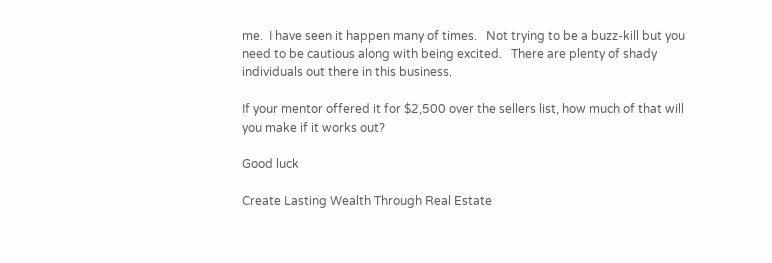me.  I have seen it happen many of times.   Not trying to be a buzz-kill but you need to be cautious along with being excited.   There are plenty of shady individuals out there in this business.

If your mentor offered it for $2,500 over the sellers list, how much of that will you make if it works out?

Good luck

Create Lasting Wealth Through Real Estate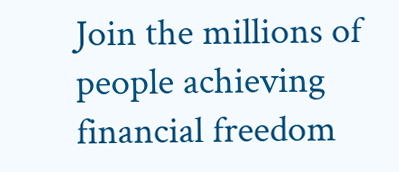Join the millions of people achieving financial freedom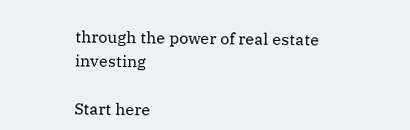through the power of real estate investing

Start here